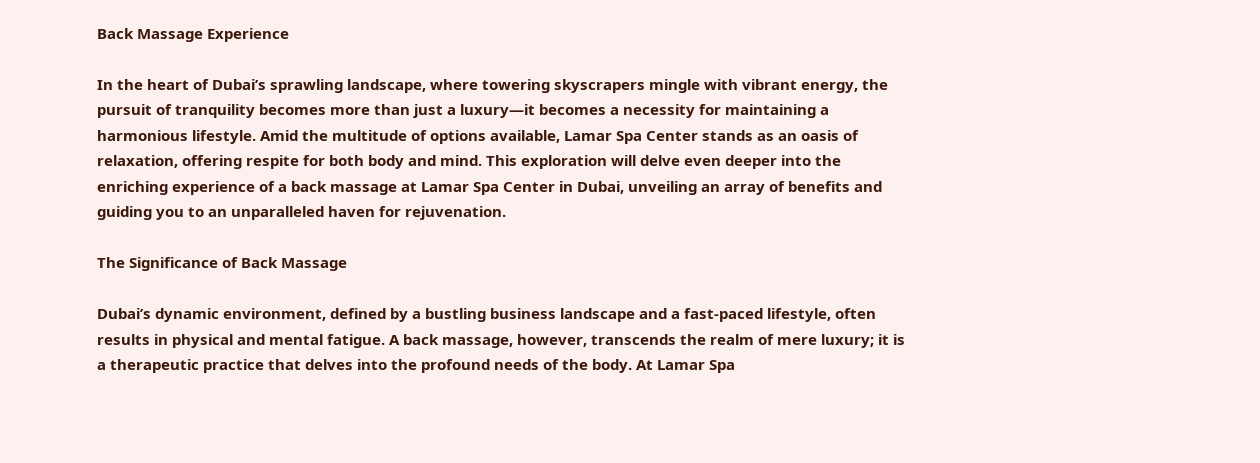Back Massage Experience

In the heart of Dubai’s sprawling landscape, where towering skyscrapers mingle with vibrant energy, the pursuit of tranquility becomes more than just a luxury—it becomes a necessity for maintaining a harmonious lifestyle. Amid the multitude of options available, Lamar Spa Center stands as an oasis of relaxation, offering respite for both body and mind. This exploration will delve even deeper into the enriching experience of a back massage at Lamar Spa Center in Dubai, unveiling an array of benefits and guiding you to an unparalleled haven for rejuvenation.

The Significance of Back Massage

Dubai’s dynamic environment, defined by a bustling business landscape and a fast-paced lifestyle, often results in physical and mental fatigue. A back massage, however, transcends the realm of mere luxury; it is a therapeutic practice that delves into the profound needs of the body. At Lamar Spa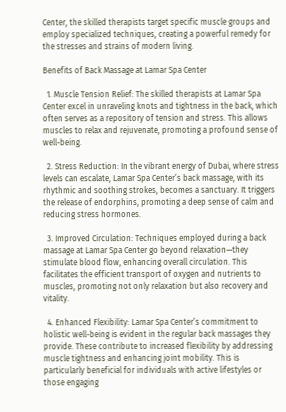Center, the skilled therapists target specific muscle groups and employ specialized techniques, creating a powerful remedy for the stresses and strains of modern living.

Benefits of Back Massage at Lamar Spa Center

  1. Muscle Tension Relief: The skilled therapists at Lamar Spa Center excel in unraveling knots and tightness in the back, which often serves as a repository of tension and stress. This allows muscles to relax and rejuvenate, promoting a profound sense of well-being.

  2. Stress Reduction: In the vibrant energy of Dubai, where stress levels can escalate, Lamar Spa Center’s back massage, with its rhythmic and soothing strokes, becomes a sanctuary. It triggers the release of endorphins, promoting a deep sense of calm and reducing stress hormones.

  3. Improved Circulation: Techniques employed during a back massage at Lamar Spa Center go beyond relaxation—they stimulate blood flow, enhancing overall circulation. This facilitates the efficient transport of oxygen and nutrients to muscles, promoting not only relaxation but also recovery and vitality.

  4. Enhanced Flexibility: Lamar Spa Center’s commitment to holistic well-being is evident in the regular back massages they provide. These contribute to increased flexibility by addressing muscle tightness and enhancing joint mobility. This is particularly beneficial for individuals with active lifestyles or those engaging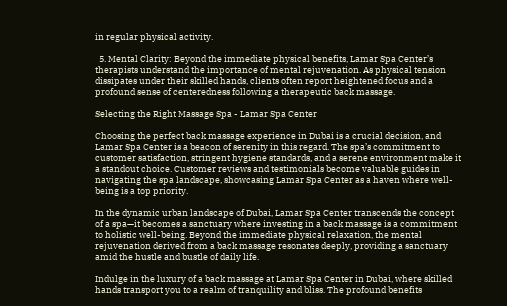in regular physical activity.

  5. Mental Clarity: Beyond the immediate physical benefits, Lamar Spa Center’s therapists understand the importance of mental rejuvenation. As physical tension dissipates under their skilled hands, clients often report heightened focus and a profound sense of centeredness following a therapeutic back massage.

Selecting the Right Massage Spa - Lamar Spa Center

Choosing the perfect back massage experience in Dubai is a crucial decision, and Lamar Spa Center is a beacon of serenity in this regard. The spa’s commitment to customer satisfaction, stringent hygiene standards, and a serene environment make it a standout choice. Customer reviews and testimonials become valuable guides in navigating the spa landscape, showcasing Lamar Spa Center as a haven where well-being is a top priority.

In the dynamic urban landscape of Dubai, Lamar Spa Center transcends the concept of a spa—it becomes a sanctuary where investing in a back massage is a commitment to holistic well-being. Beyond the immediate physical relaxation, the mental rejuvenation derived from a back massage resonates deeply, providing a sanctuary amid the hustle and bustle of daily life.

Indulge in the luxury of a back massage at Lamar Spa Center in Dubai, where skilled hands transport you to a realm of tranquility and bliss. The profound benefits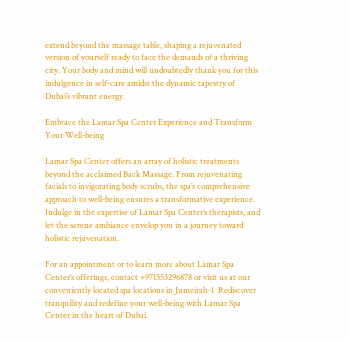extend beyond the massage table, shaping a rejuvenated version of yourself ready to face the demands of a thriving city. Your body and mind will undoubtedly thank you for this indulgence in self-care amidst the dynamic tapestry of Dubai’s vibrant energy.

Embrace the Lamar Spa Center Experience and Transform Your Well-being

Lamar Spa Center offers an array of holistic treatments beyond the acclaimed Back Massage. From rejuvenating facials to invigorating body scrubs, the spa’s comprehensive approach to well-being ensures a transformative experience. Indulge in the expertise of Lamar Spa Center’s therapists, and let the serene ambiance envelop you in a journey toward holistic rejuvenation.

For an appointment or to learn more about Lamar Spa Center’s offerings, contact +971553296878 or visit us at our conveniently located spa locations in Jumeirah-1  Rediscover tranquility and redefine your well-being with Lamar Spa Center in the heart of Dubai.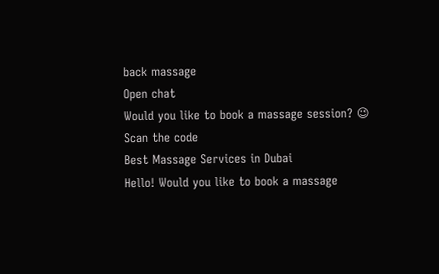back massage
Open chat
Would you like to book a massage session? 😉
Scan the code
Best Massage Services in Dubai
Hello! Would you like to book a massage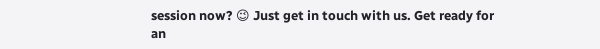session now? 😉 Just get in touch with us. Get ready for an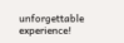unforgettable experience!